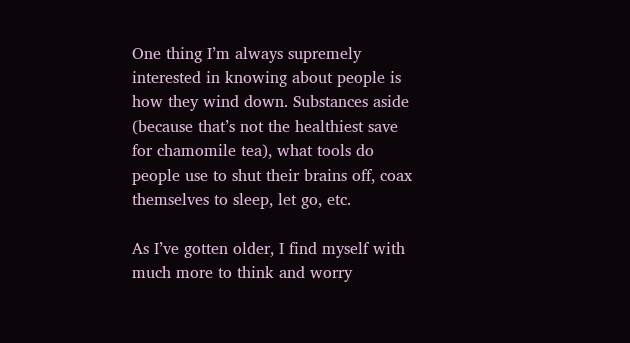One thing I’m always supremely interested in knowing about people is how they wind down. Substances aside (because that’s not the healthiest save for chamomile tea), what tools do people use to shut their brains off, coax themselves to sleep, let go, etc.

As I’ve gotten older, I find myself with much more to think and worry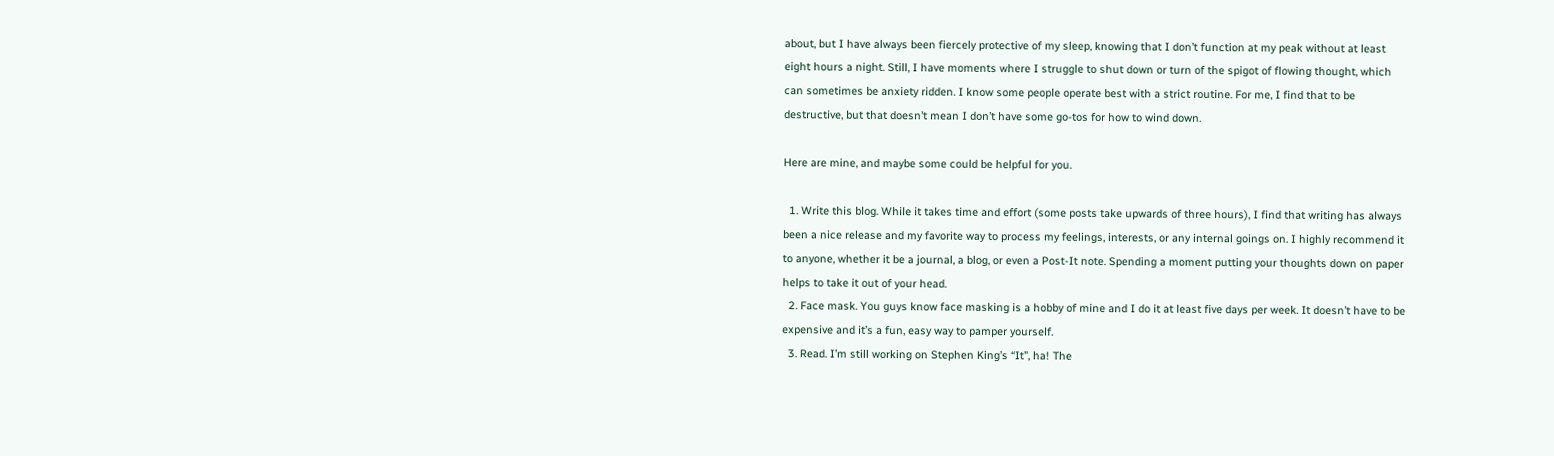about, but I have always been fiercely protective of my sleep, knowing that I don’t function at my peak without at least eight hours a night. Still, I have moments where I struggle to shut down or turn of the spigot of flowing thought, which can sometimes be anxiety ridden. I know some people operate best with a strict routine. For me, I find that to be destructive, but that doesn’t mean I don’t have some go-tos for how to wind down.

Here are mine, and maybe some could be helpful for you.

  1. Write this blog. While it takes time and effort (some posts take upwards of three hours), I find that writing has always been a nice release and my favorite way to process my feelings, interests, or any internal goings on. I highly recommend it to anyone, whether it be a journal, a blog, or even a Post-It note. Spending a moment putting your thoughts down on paper helps to take it out of your head.
  2. Face mask. You guys know face masking is a hobby of mine and I do it at least five days per week. It doesn’t have to be expensive and it’s a fun, easy way to pamper yourself.
  3. Read. I’m still working on Stephen King’s “It”, ha! The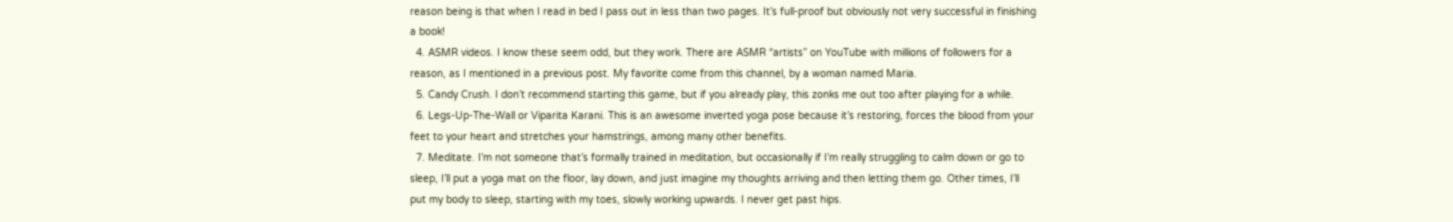reason being is that when I read in bed I pass out in less than two pages. It’s full-proof but obviously not very successful in finishing a book!
  4. ASMR videos. I know these seem odd, but they work. There are ASMR “artists” on YouTube with millions of followers for a reason, as I mentioned in a previous post. My favorite come from this channel, by a woman named Maria.
  5. Candy Crush. I don’t recommend starting this game, but if you already play, this zonks me out too after playing for a while.
  6. Legs-Up-The-Wall or Viparita Karani. This is an awesome inverted yoga pose because it’s restoring, forces the blood from your feet to your heart and stretches your hamstrings, among many other benefits.
  7. Meditate. I’m not someone that’s formally trained in meditation, but occasionally if I’m really struggling to calm down or go to sleep, I’ll put a yoga mat on the floor, lay down, and just imagine my thoughts arriving and then letting them go. Other times, I’ll put my body to sleep, starting with my toes, slowly working upwards. I never get past hips.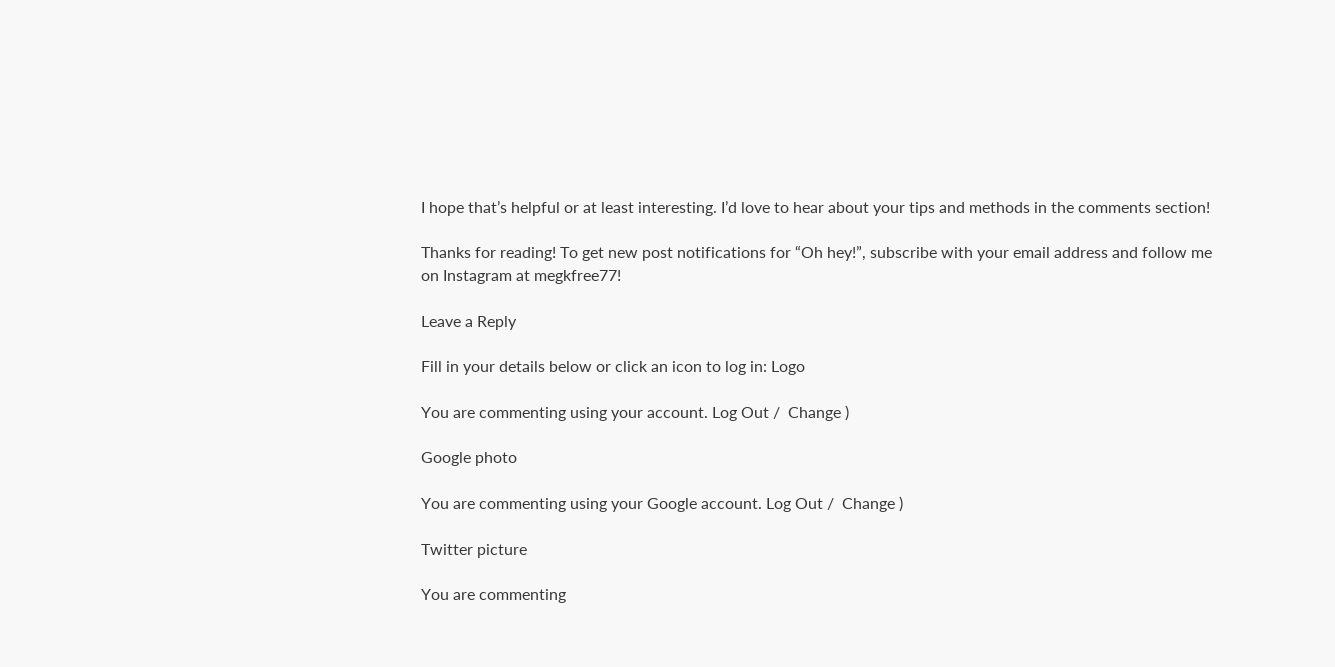I hope that’s helpful or at least interesting. I’d love to hear about your tips and methods in the comments section!

Thanks for reading! To get new post notifications for “Oh hey!”, subscribe with your email address and follow me on Instagram at megkfree77!

Leave a Reply

Fill in your details below or click an icon to log in: Logo

You are commenting using your account. Log Out /  Change )

Google photo

You are commenting using your Google account. Log Out /  Change )

Twitter picture

You are commenting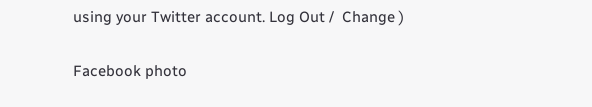using your Twitter account. Log Out /  Change )

Facebook photo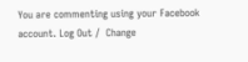You are commenting using your Facebook account. Log Out /  Change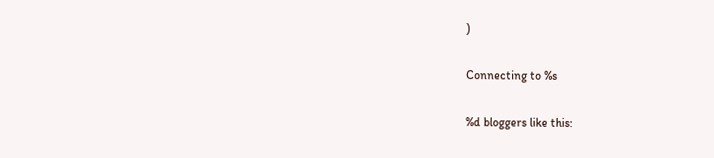)

Connecting to %s

%d bloggers like this: